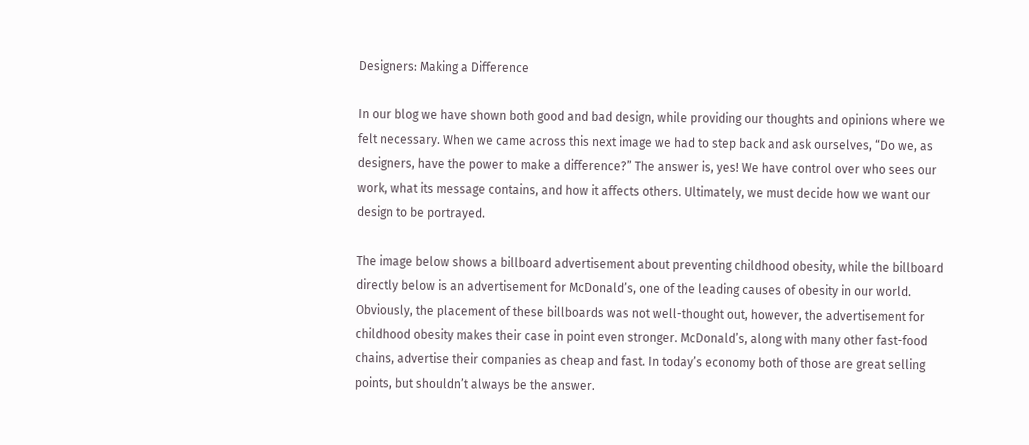Designers: Making a Difference

In our blog we have shown both good and bad design, while providing our thoughts and opinions where we felt necessary. When we came across this next image we had to step back and ask ourselves, “Do we, as designers, have the power to make a difference?” The answer is, yes! We have control over who sees our work, what its message contains, and how it affects others. Ultimately, we must decide how we want our design to be portrayed.

The image below shows a billboard advertisement about preventing childhood obesity, while the billboard directly below is an advertisement for McDonald’s, one of the leading causes of obesity in our world. Obviously, the placement of these billboards was not well-thought out, however, the advertisement for childhood obesity makes their case in point even stronger. McDonald’s, along with many other fast-food chains, advertise their companies as cheap and fast. In today’s economy both of those are great selling points, but shouldn’t always be the answer.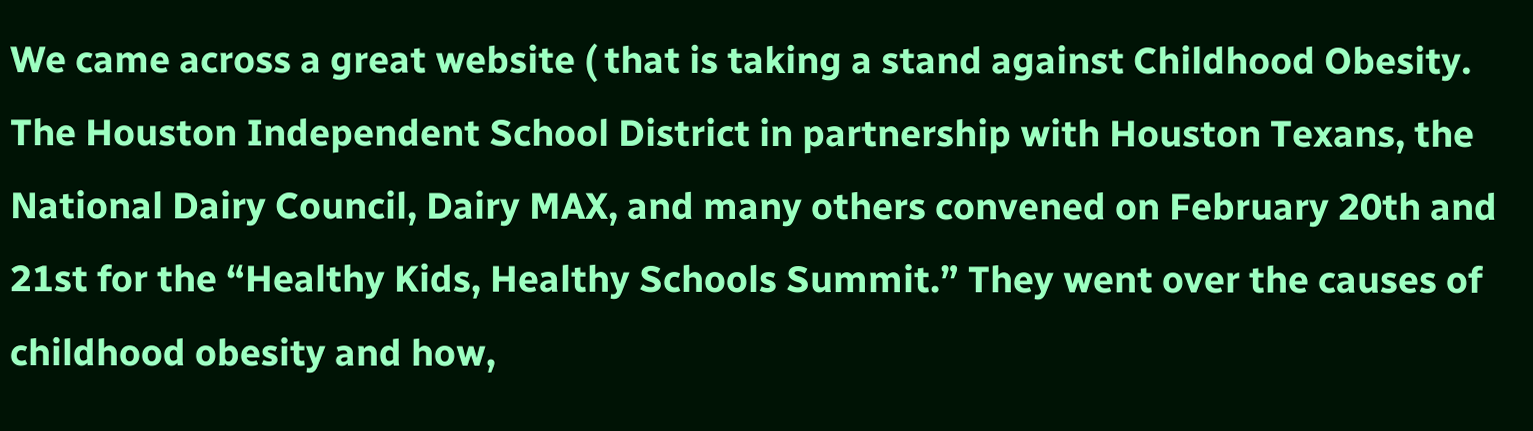We came across a great website ( that is taking a stand against Childhood Obesity. The Houston Independent School District in partnership with Houston Texans, the National Dairy Council, Dairy MAX, and many others convened on February 20th and 21st for the “Healthy Kids, Healthy Schools Summit.” They went over the causes of childhood obesity and how,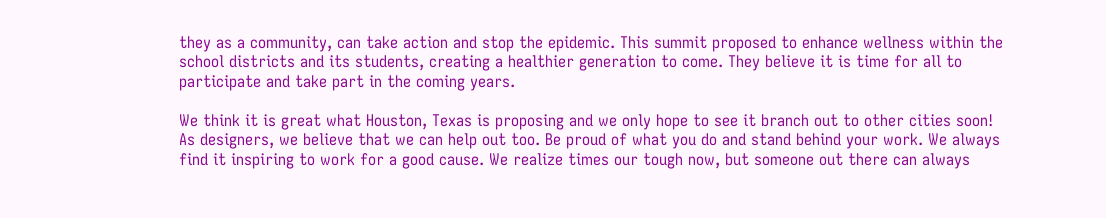they as a community, can take action and stop the epidemic. This summit proposed to enhance wellness within the school districts and its students, creating a healthier generation to come. They believe it is time for all to participate and take part in the coming years.

We think it is great what Houston, Texas is proposing and we only hope to see it branch out to other cities soon! As designers, we believe that we can help out too. Be proud of what you do and stand behind your work. We always find it inspiring to work for a good cause. We realize times our tough now, but someone out there can always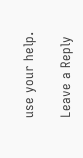use your help.

Leave a Reply